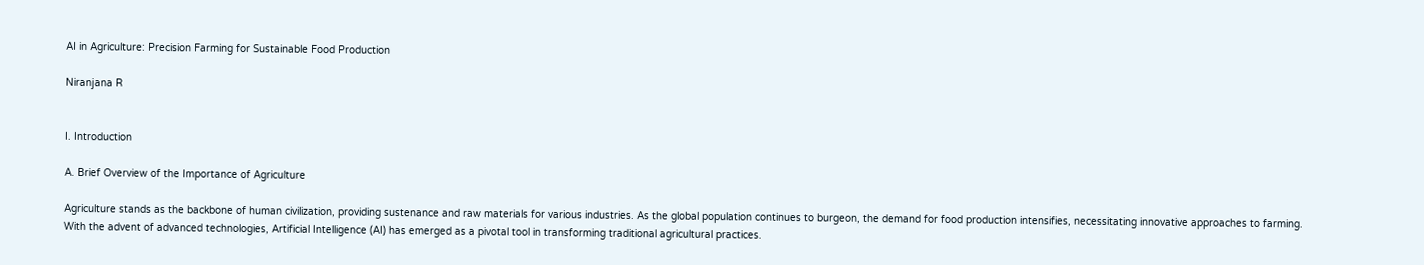AI in Agriculture: Precision Farming for Sustainable Food Production

Niranjana R


I. Introduction

A. Brief Overview of the Importance of Agriculture

Agriculture stands as the backbone of human civilization, providing sustenance and raw materials for various industries. As the global population continues to burgeon, the demand for food production intensifies, necessitating innovative approaches to farming. With the advent of advanced technologies, Artificial Intelligence (AI) has emerged as a pivotal tool in transforming traditional agricultural practices.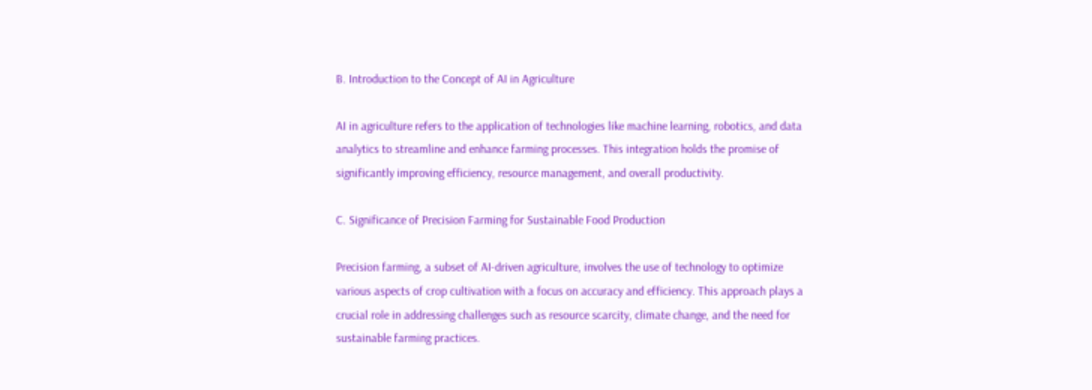B. Introduction to the Concept of AI in Agriculture

AI in agriculture refers to the application of technologies like machine learning, robotics, and data analytics to streamline and enhance farming processes. This integration holds the promise of significantly improving efficiency, resource management, and overall productivity.

C. Significance of Precision Farming for Sustainable Food Production

Precision farming, a subset of AI-driven agriculture, involves the use of technology to optimize various aspects of crop cultivation with a focus on accuracy and efficiency. This approach plays a crucial role in addressing challenges such as resource scarcity, climate change, and the need for sustainable farming practices.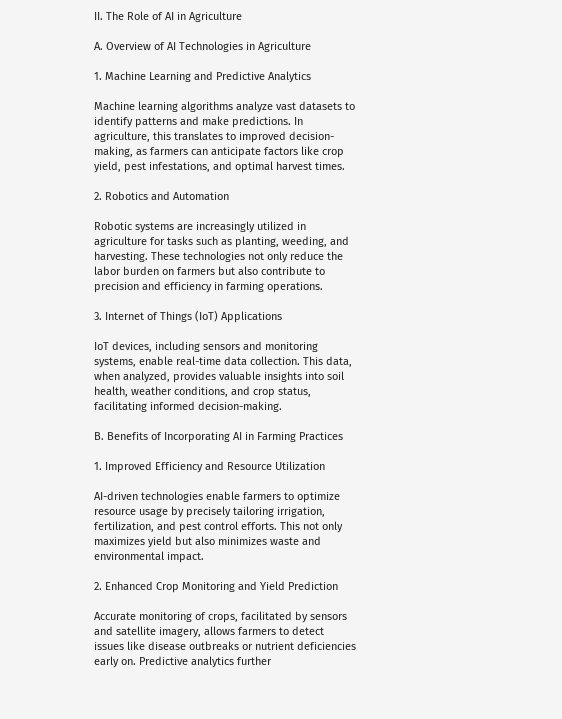II. The Role of AI in Agriculture

A. Overview of AI Technologies in Agriculture

1. Machine Learning and Predictive Analytics

Machine learning algorithms analyze vast datasets to identify patterns and make predictions. In agriculture, this translates to improved decision-making, as farmers can anticipate factors like crop yield, pest infestations, and optimal harvest times.

2. Robotics and Automation

Robotic systems are increasingly utilized in agriculture for tasks such as planting, weeding, and harvesting. These technologies not only reduce the labor burden on farmers but also contribute to precision and efficiency in farming operations.

3. Internet of Things (IoT) Applications

IoT devices, including sensors and monitoring systems, enable real-time data collection. This data, when analyzed, provides valuable insights into soil health, weather conditions, and crop status, facilitating informed decision-making.

B. Benefits of Incorporating AI in Farming Practices

1. Improved Efficiency and Resource Utilization

AI-driven technologies enable farmers to optimize resource usage by precisely tailoring irrigation, fertilization, and pest control efforts. This not only maximizes yield but also minimizes waste and environmental impact.

2. Enhanced Crop Monitoring and Yield Prediction

Accurate monitoring of crops, facilitated by sensors and satellite imagery, allows farmers to detect issues like disease outbreaks or nutrient deficiencies early on. Predictive analytics further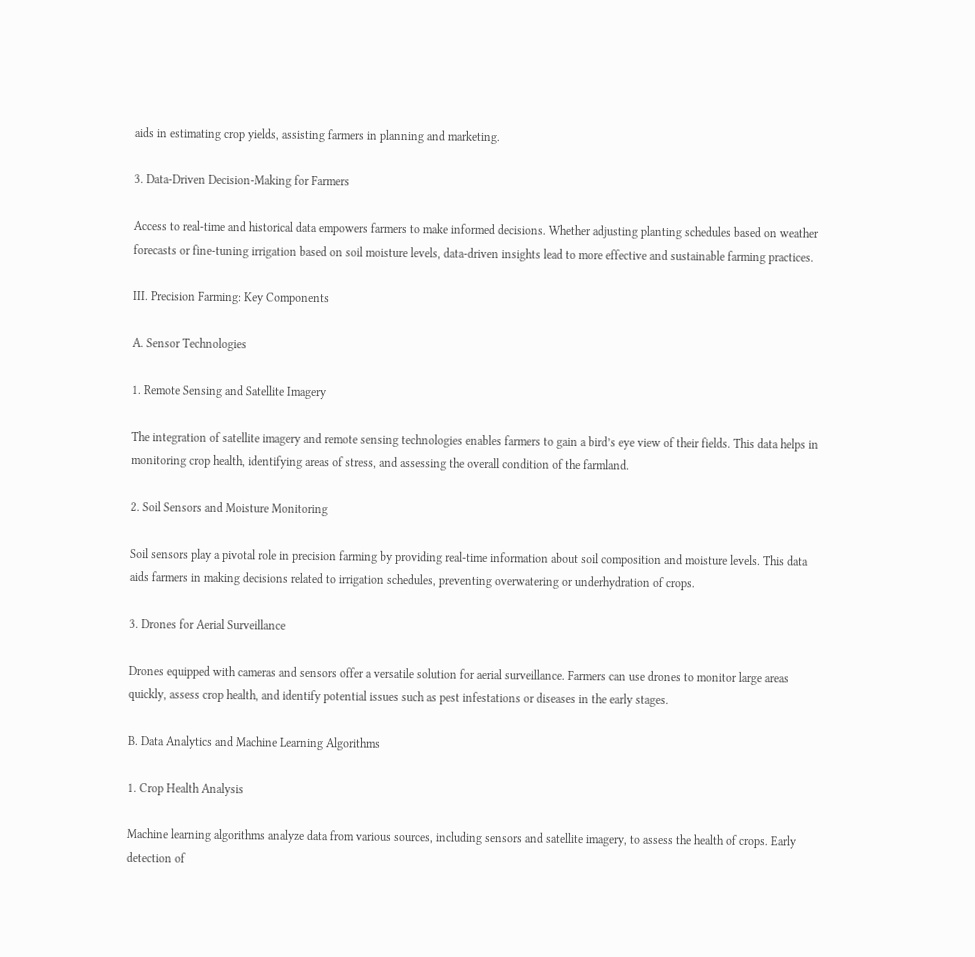aids in estimating crop yields, assisting farmers in planning and marketing.

3. Data-Driven Decision-Making for Farmers

Access to real-time and historical data empowers farmers to make informed decisions. Whether adjusting planting schedules based on weather forecasts or fine-tuning irrigation based on soil moisture levels, data-driven insights lead to more effective and sustainable farming practices.

III. Precision Farming: Key Components

A. Sensor Technologies

1. Remote Sensing and Satellite Imagery

The integration of satellite imagery and remote sensing technologies enables farmers to gain a bird’s eye view of their fields. This data helps in monitoring crop health, identifying areas of stress, and assessing the overall condition of the farmland.

2. Soil Sensors and Moisture Monitoring

Soil sensors play a pivotal role in precision farming by providing real-time information about soil composition and moisture levels. This data aids farmers in making decisions related to irrigation schedules, preventing overwatering or underhydration of crops.

3. Drones for Aerial Surveillance

Drones equipped with cameras and sensors offer a versatile solution for aerial surveillance. Farmers can use drones to monitor large areas quickly, assess crop health, and identify potential issues such as pest infestations or diseases in the early stages.

B. Data Analytics and Machine Learning Algorithms

1. Crop Health Analysis

Machine learning algorithms analyze data from various sources, including sensors and satellite imagery, to assess the health of crops. Early detection of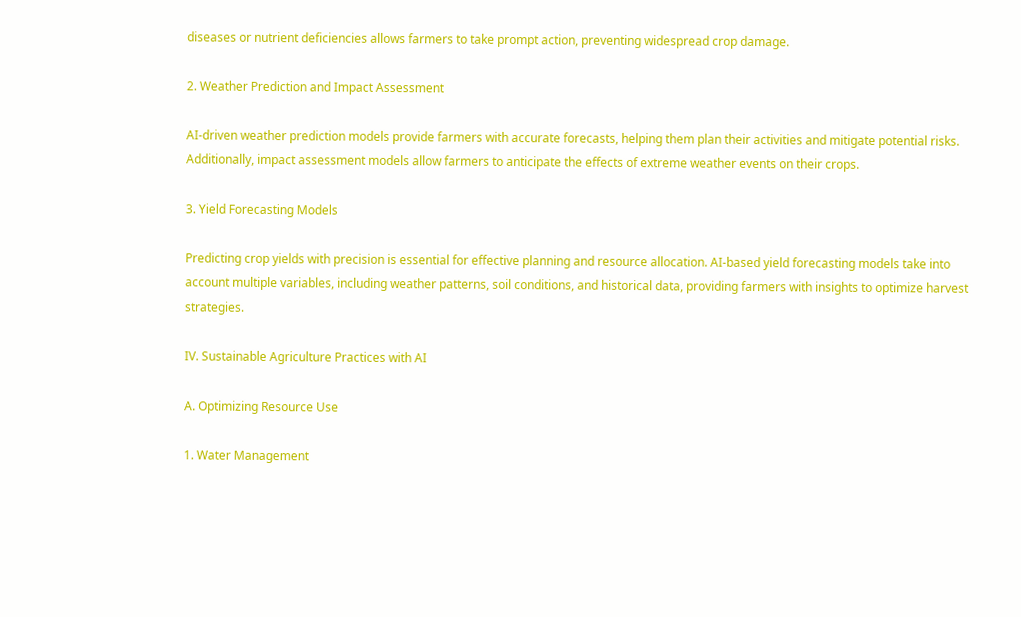diseases or nutrient deficiencies allows farmers to take prompt action, preventing widespread crop damage.

2. Weather Prediction and Impact Assessment

AI-driven weather prediction models provide farmers with accurate forecasts, helping them plan their activities and mitigate potential risks. Additionally, impact assessment models allow farmers to anticipate the effects of extreme weather events on their crops.

3. Yield Forecasting Models

Predicting crop yields with precision is essential for effective planning and resource allocation. AI-based yield forecasting models take into account multiple variables, including weather patterns, soil conditions, and historical data, providing farmers with insights to optimize harvest strategies.

IV. Sustainable Agriculture Practices with AI

A. Optimizing Resource Use

1. Water Management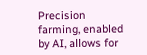Precision farming, enabled by AI, allows for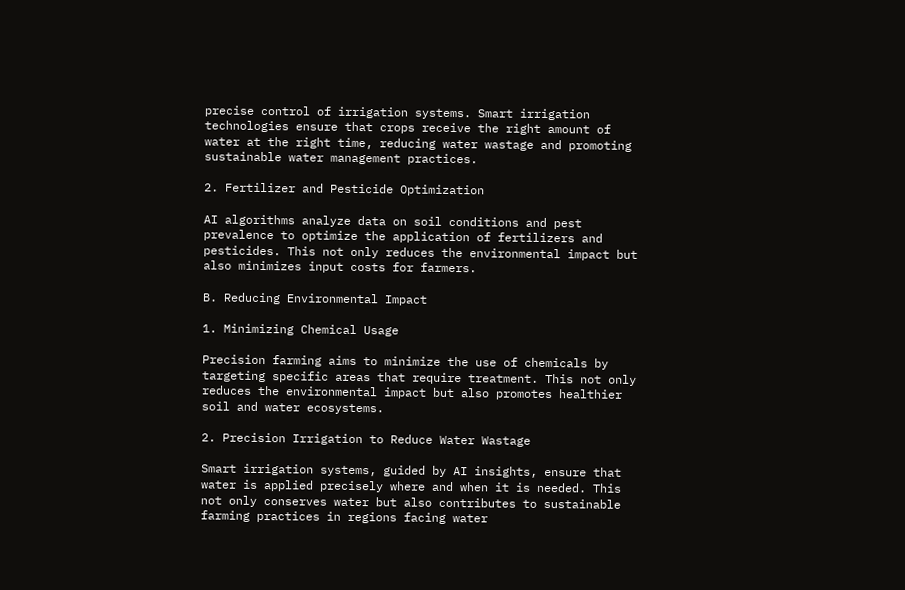precise control of irrigation systems. Smart irrigation technologies ensure that crops receive the right amount of water at the right time, reducing water wastage and promoting sustainable water management practices.

2. Fertilizer and Pesticide Optimization

AI algorithms analyze data on soil conditions and pest prevalence to optimize the application of fertilizers and pesticides. This not only reduces the environmental impact but also minimizes input costs for farmers.

B. Reducing Environmental Impact

1. Minimizing Chemical Usage

Precision farming aims to minimize the use of chemicals by targeting specific areas that require treatment. This not only reduces the environmental impact but also promotes healthier soil and water ecosystems.

2. Precision Irrigation to Reduce Water Wastage

Smart irrigation systems, guided by AI insights, ensure that water is applied precisely where and when it is needed. This not only conserves water but also contributes to sustainable farming practices in regions facing water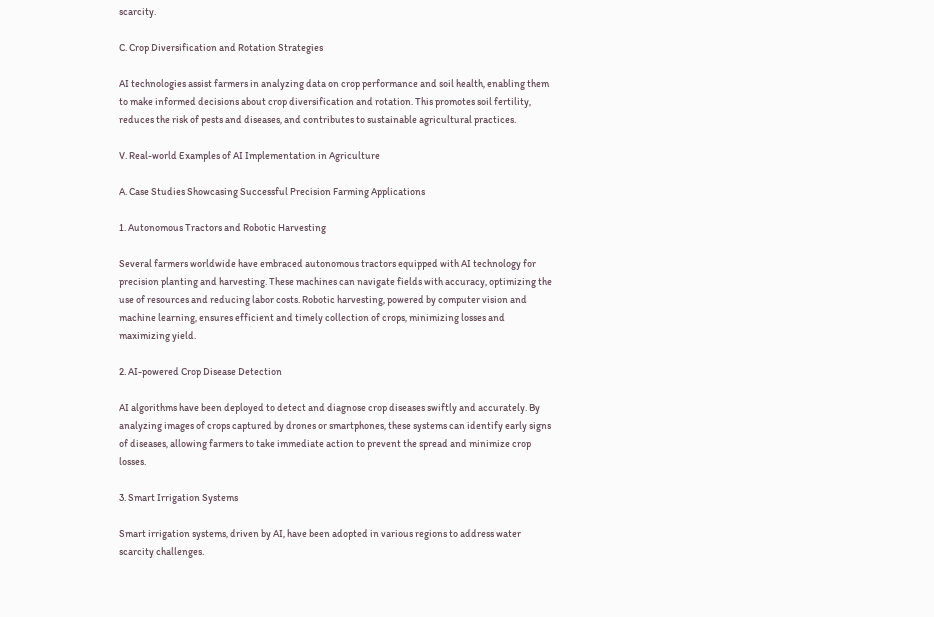scarcity.

C. Crop Diversification and Rotation Strategies

AI technologies assist farmers in analyzing data on crop performance and soil health, enabling them to make informed decisions about crop diversification and rotation. This promotes soil fertility, reduces the risk of pests and diseases, and contributes to sustainable agricultural practices.

V. Real-world Examples of AI Implementation in Agriculture

A. Case Studies Showcasing Successful Precision Farming Applications

1. Autonomous Tractors and Robotic Harvesting

Several farmers worldwide have embraced autonomous tractors equipped with AI technology for precision planting and harvesting. These machines can navigate fields with accuracy, optimizing the use of resources and reducing labor costs. Robotic harvesting, powered by computer vision and machine learning, ensures efficient and timely collection of crops, minimizing losses and maximizing yield.

2. AI-powered Crop Disease Detection

AI algorithms have been deployed to detect and diagnose crop diseases swiftly and accurately. By analyzing images of crops captured by drones or smartphones, these systems can identify early signs of diseases, allowing farmers to take immediate action to prevent the spread and minimize crop losses.

3. Smart Irrigation Systems

Smart irrigation systems, driven by AI, have been adopted in various regions to address water scarcity challenges.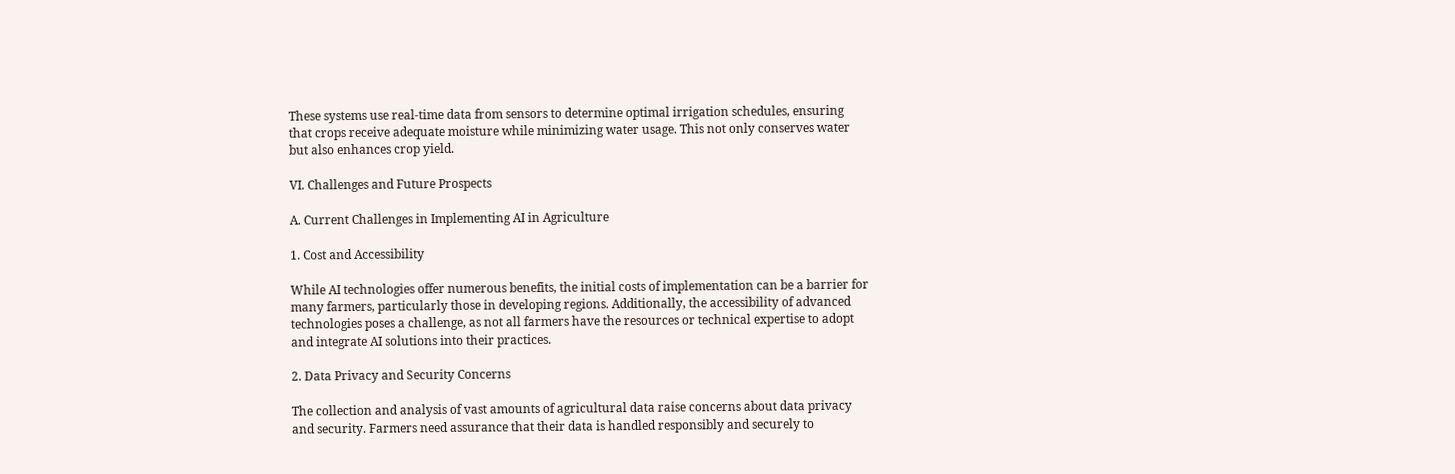These systems use real-time data from sensors to determine optimal irrigation schedules, ensuring that crops receive adequate moisture while minimizing water usage. This not only conserves water but also enhances crop yield.

VI. Challenges and Future Prospects

A. Current Challenges in Implementing AI in Agriculture

1. Cost and Accessibility

While AI technologies offer numerous benefits, the initial costs of implementation can be a barrier for many farmers, particularly those in developing regions. Additionally, the accessibility of advanced technologies poses a challenge, as not all farmers have the resources or technical expertise to adopt and integrate AI solutions into their practices.

2. Data Privacy and Security Concerns

The collection and analysis of vast amounts of agricultural data raise concerns about data privacy and security. Farmers need assurance that their data is handled responsibly and securely to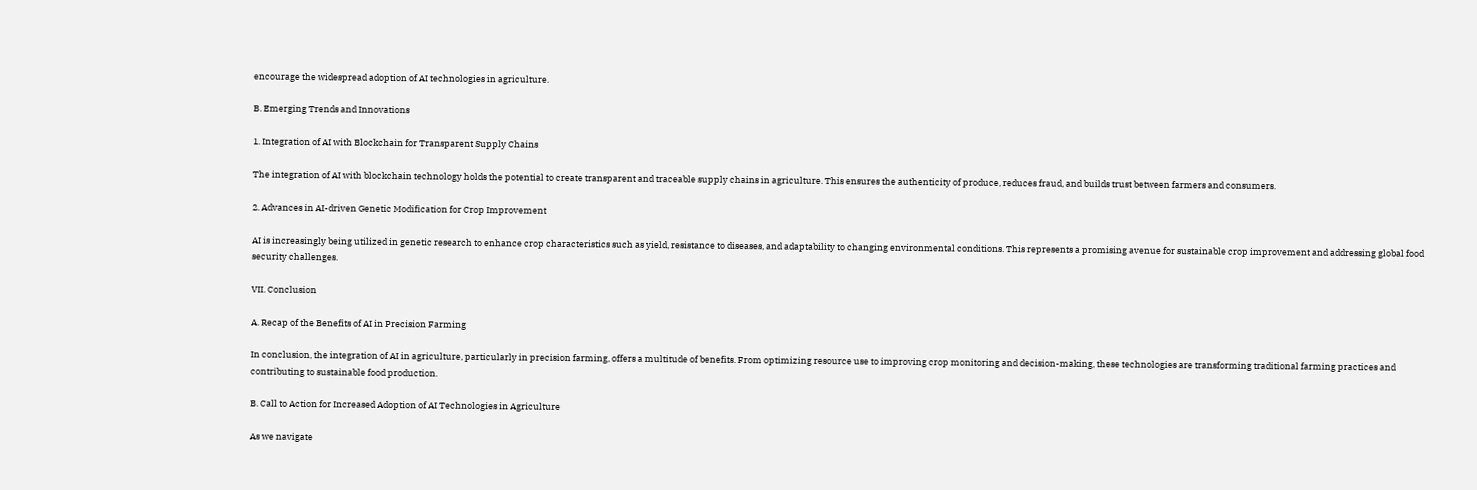encourage the widespread adoption of AI technologies in agriculture.

B. Emerging Trends and Innovations

1. Integration of AI with Blockchain for Transparent Supply Chains

The integration of AI with blockchain technology holds the potential to create transparent and traceable supply chains in agriculture. This ensures the authenticity of produce, reduces fraud, and builds trust between farmers and consumers.

2. Advances in AI-driven Genetic Modification for Crop Improvement

AI is increasingly being utilized in genetic research to enhance crop characteristics such as yield, resistance to diseases, and adaptability to changing environmental conditions. This represents a promising avenue for sustainable crop improvement and addressing global food security challenges.

VII. Conclusion

A. Recap of the Benefits of AI in Precision Farming

In conclusion, the integration of AI in agriculture, particularly in precision farming, offers a multitude of benefits. From optimizing resource use to improving crop monitoring and decision-making, these technologies are transforming traditional farming practices and contributing to sustainable food production.

B. Call to Action for Increased Adoption of AI Technologies in Agriculture

As we navigate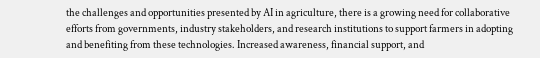the challenges and opportunities presented by AI in agriculture, there is a growing need for collaborative efforts from governments, industry stakeholders, and research institutions to support farmers in adopting and benefiting from these technologies. Increased awareness, financial support, and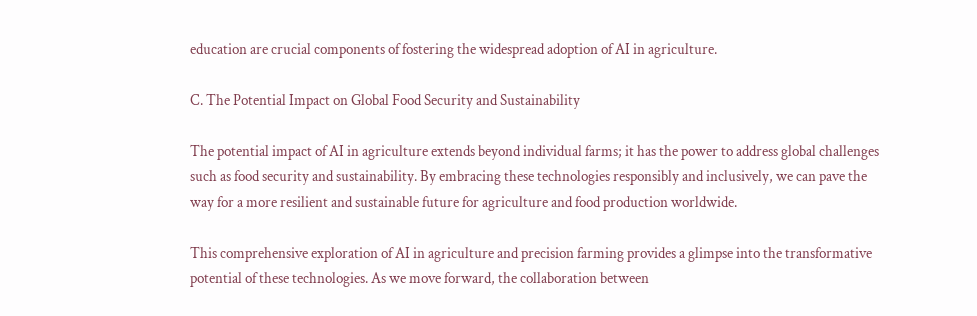education are crucial components of fostering the widespread adoption of AI in agriculture.

C. The Potential Impact on Global Food Security and Sustainability

The potential impact of AI in agriculture extends beyond individual farms; it has the power to address global challenges such as food security and sustainability. By embracing these technologies responsibly and inclusively, we can pave the way for a more resilient and sustainable future for agriculture and food production worldwide.

This comprehensive exploration of AI in agriculture and precision farming provides a glimpse into the transformative potential of these technologies. As we move forward, the collaboration between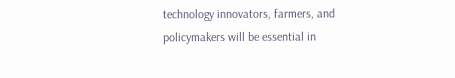technology innovators, farmers, and policymakers will be essential in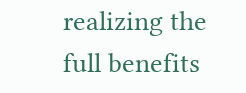realizing the full benefits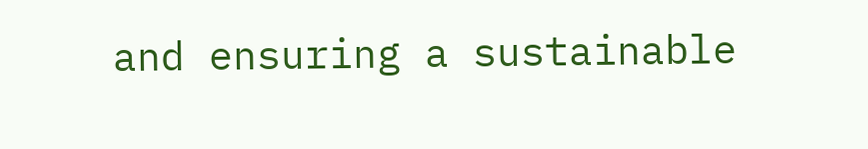and ensuring a sustainable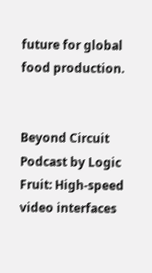future for global food production.


Beyond Circuit Podcast by Logic Fruit: High-speed video interfaces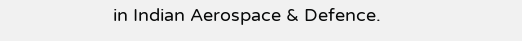in Indian Aerospace & Defence.